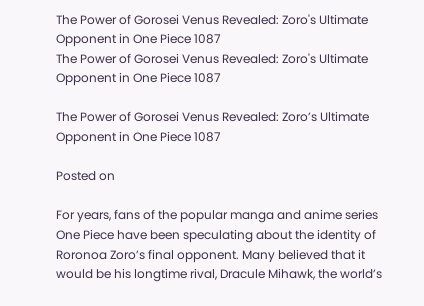The Power of Gorosei Venus Revealed: Zoro's Ultimate Opponent in One Piece 1087
The Power of Gorosei Venus Revealed: Zoro's Ultimate Opponent in One Piece 1087

The Power of Gorosei Venus Revealed: Zoro’s Ultimate Opponent in One Piece 1087

Posted on

For years, fans of the popular manga and anime series One Piece have been speculating about the identity of Roronoa Zoro’s final opponent. Many believed that it would be his longtime rival, Dracule Mihawk, the world’s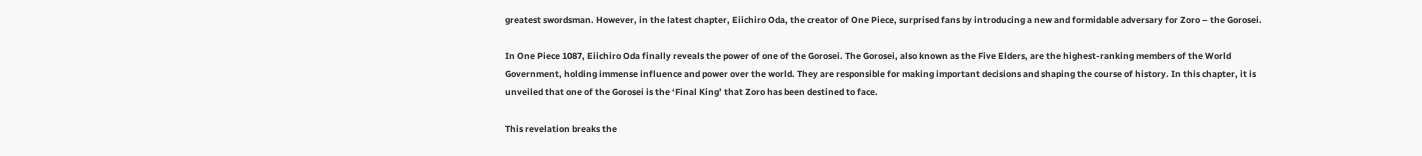greatest swordsman. However, in the latest chapter, Eiichiro Oda, the creator of One Piece, surprised fans by introducing a new and formidable adversary for Zoro – the Gorosei.

In One Piece 1087, Eiichiro Oda finally reveals the power of one of the Gorosei. The Gorosei, also known as the Five Elders, are the highest-ranking members of the World Government, holding immense influence and power over the world. They are responsible for making important decisions and shaping the course of history. In this chapter, it is unveiled that one of the Gorosei is the ‘Final King’ that Zoro has been destined to face.

This revelation breaks the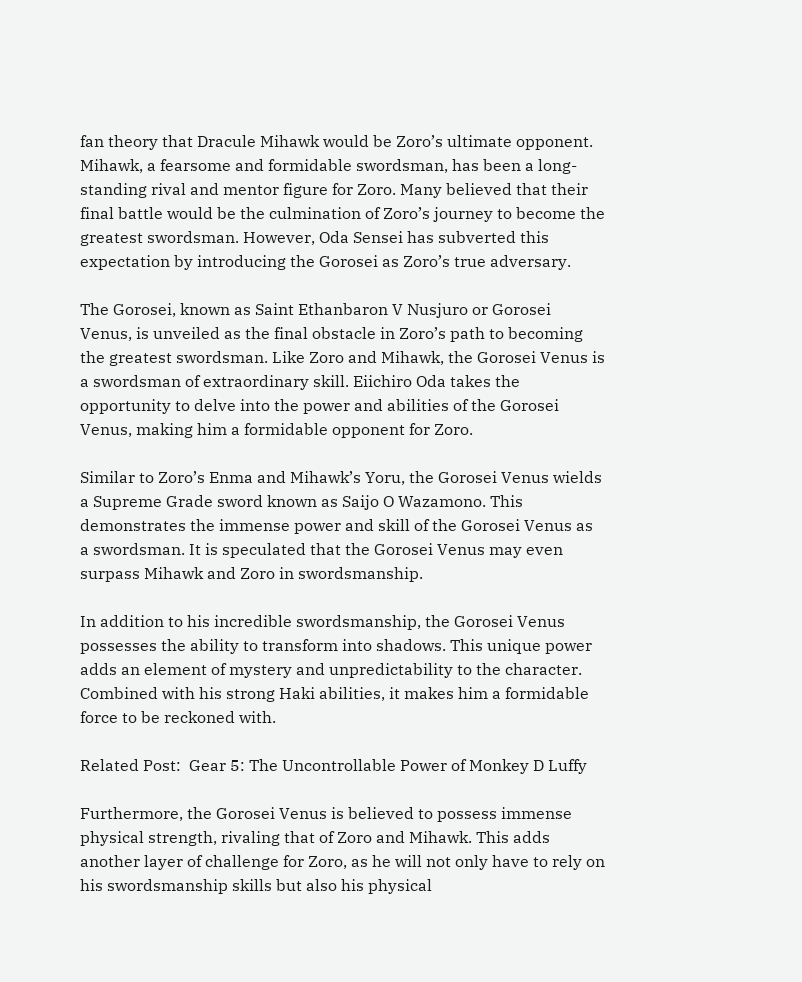fan theory that Dracule Mihawk would be Zoro’s ultimate opponent. Mihawk, a fearsome and formidable swordsman, has been a long-standing rival and mentor figure for Zoro. Many believed that their final battle would be the culmination of Zoro’s journey to become the greatest swordsman. However, Oda Sensei has subverted this expectation by introducing the Gorosei as Zoro’s true adversary.

The Gorosei, known as Saint Ethanbaron V Nusjuro or Gorosei Venus, is unveiled as the final obstacle in Zoro’s path to becoming the greatest swordsman. Like Zoro and Mihawk, the Gorosei Venus is a swordsman of extraordinary skill. Eiichiro Oda takes the opportunity to delve into the power and abilities of the Gorosei Venus, making him a formidable opponent for Zoro.

Similar to Zoro’s Enma and Mihawk’s Yoru, the Gorosei Venus wields a Supreme Grade sword known as Saijo O Wazamono. This demonstrates the immense power and skill of the Gorosei Venus as a swordsman. It is speculated that the Gorosei Venus may even surpass Mihawk and Zoro in swordsmanship.

In addition to his incredible swordsmanship, the Gorosei Venus possesses the ability to transform into shadows. This unique power adds an element of mystery and unpredictability to the character. Combined with his strong Haki abilities, it makes him a formidable force to be reckoned with.

Related Post:  Gear 5: The Uncontrollable Power of Monkey D Luffy

Furthermore, the Gorosei Venus is believed to possess immense physical strength, rivaling that of Zoro and Mihawk. This adds another layer of challenge for Zoro, as he will not only have to rely on his swordsmanship skills but also his physical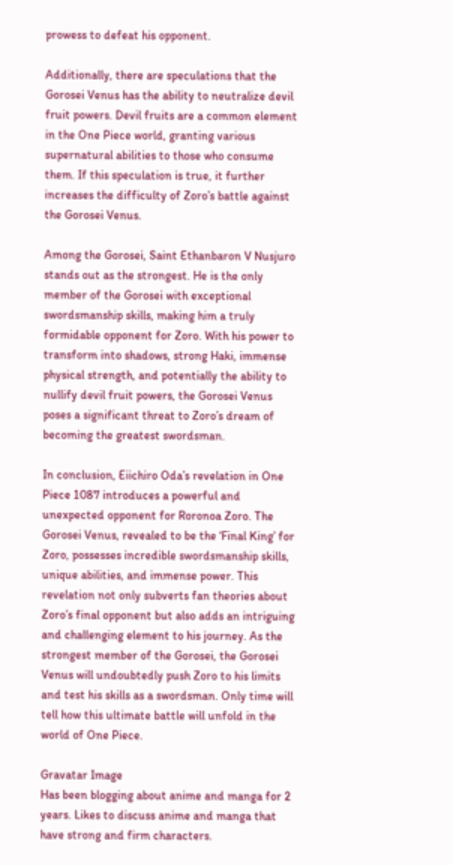prowess to defeat his opponent.

Additionally, there are speculations that the Gorosei Venus has the ability to neutralize devil fruit powers. Devil fruits are a common element in the One Piece world, granting various supernatural abilities to those who consume them. If this speculation is true, it further increases the difficulty of Zoro’s battle against the Gorosei Venus.

Among the Gorosei, Saint Ethanbaron V Nusjuro stands out as the strongest. He is the only member of the Gorosei with exceptional swordsmanship skills, making him a truly formidable opponent for Zoro. With his power to transform into shadows, strong Haki, immense physical strength, and potentially the ability to nullify devil fruit powers, the Gorosei Venus poses a significant threat to Zoro’s dream of becoming the greatest swordsman.

In conclusion, Eiichiro Oda’s revelation in One Piece 1087 introduces a powerful and unexpected opponent for Roronoa Zoro. The Gorosei Venus, revealed to be the ‘Final King’ for Zoro, possesses incredible swordsmanship skills, unique abilities, and immense power. This revelation not only subverts fan theories about Zoro’s final opponent but also adds an intriguing and challenging element to his journey. As the strongest member of the Gorosei, the Gorosei Venus will undoubtedly push Zoro to his limits and test his skills as a swordsman. Only time will tell how this ultimate battle will unfold in the world of One Piece.

Gravatar Image
Has been blogging about anime and manga for 2 years. Likes to discuss anime and manga that have strong and firm characters.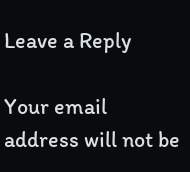Leave a Reply

Your email address will not be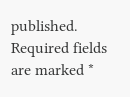published. Required fields are marked *